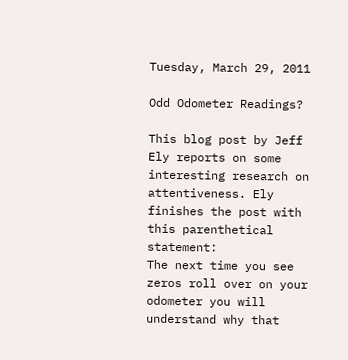Tuesday, March 29, 2011

Odd Odometer Readings?

This blog post by Jeff Ely reports on some interesting research on attentiveness. Ely finishes the post with this parenthetical statement:
The next time you see zeros roll over on your odometer you will understand why that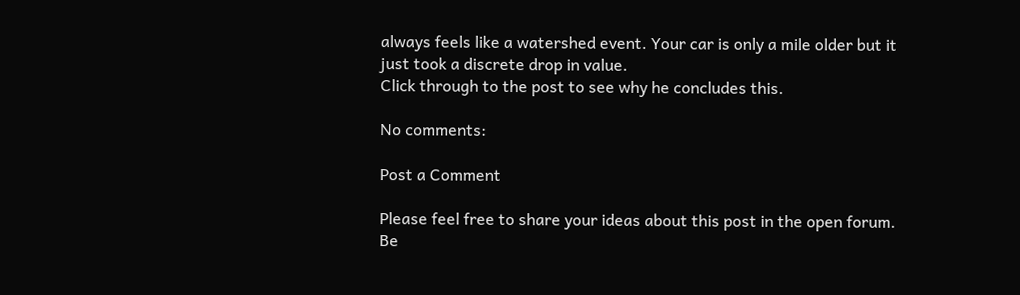always feels like a watershed event. Your car is only a mile older but it just took a discrete drop in value.
Click through to the post to see why he concludes this.

No comments:

Post a Comment

Please feel free to share your ideas about this post in the open forum. Be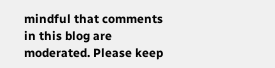mindful that comments in this blog are moderated. Please keep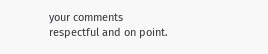your comments respectful and on point.